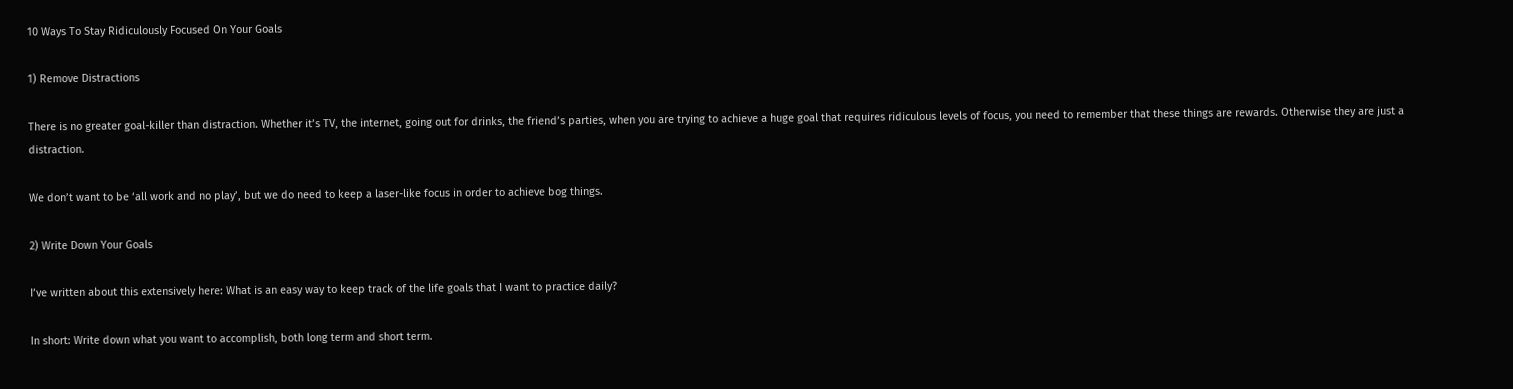10 Ways To Stay Ridiculously Focused On Your Goals

1) Remove Distractions

There is no greater goal-killer than distraction. Whether it’s TV, the internet, going out for drinks, the friend’s parties, when you are trying to achieve a huge goal that requires ridiculous levels of focus, you need to remember that these things are rewards. Otherwise they are just a distraction.

We don’t want to be ‘all work and no play’, but we do need to keep a laser-like focus in order to achieve bog things.

2) Write Down Your Goals

I’ve written about this extensively here: What is an easy way to keep track of the life goals that I want to practice daily?

In short: Write down what you want to accomplish, both long term and short term.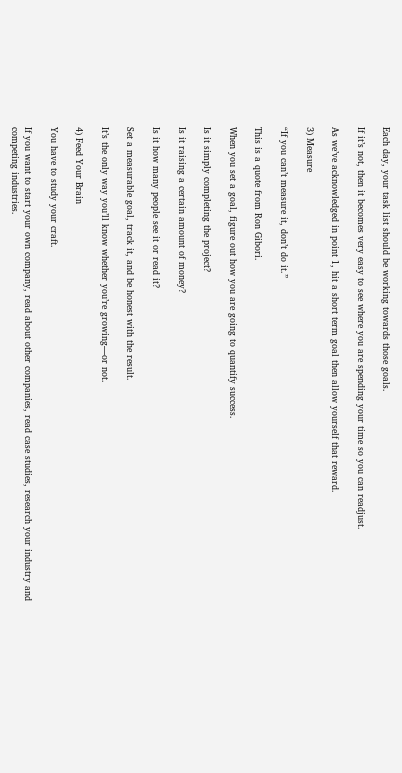Each day, your task list should be working towards those goals.

If it’s not, then it becomes very easy to see where you are spending your time so you can readjust.

As we’ve acknowledged in point 1, hit a short term goal then allow yourself that reward.

3) Measure

“If you can’t measure it, don’t do it.”

This is a quote from Ron Gibori.

When you set a goal, figure out how you are going to quantify success.

Is it simply completing the project?

Is it raising a certain amount of money?

Is it how many people see it or read it?

Set a measurable goal, track it, and be honest with the result.

It’s the only way you’ll know whether you’re growing—or not.

4) Feed Your Brain

You have to study your craft.

If you want to start your own company, read about other companies, read case studies, research your industry and competing industries.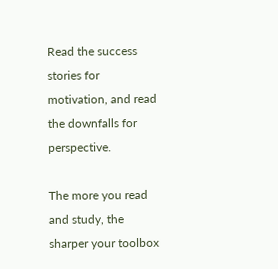Read the success stories for motivation, and read the downfalls for perspective.

The more you read and study, the sharper your toolbox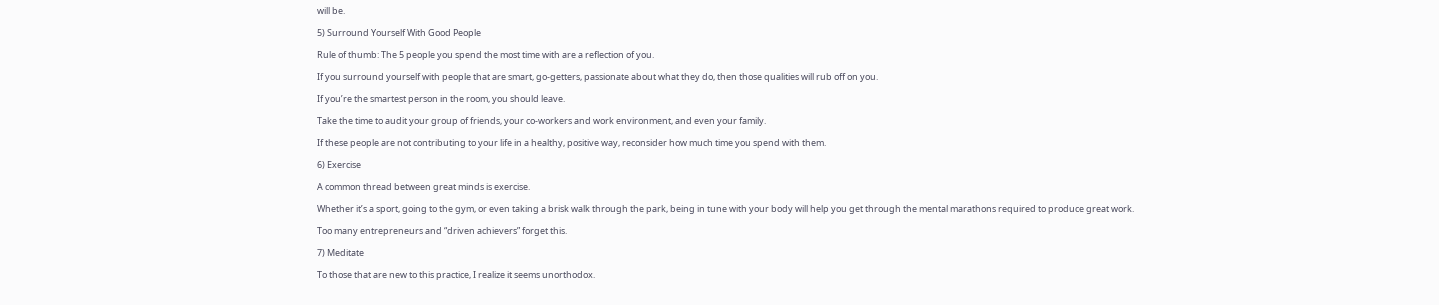will be.

5) Surround Yourself With Good People

Rule of thumb: The 5 people you spend the most time with are a reflection of you.

If you surround yourself with people that are smart, go-getters, passionate about what they do, then those qualities will rub off on you.

If you’re the smartest person in the room, you should leave.

Take the time to audit your group of friends, your co-workers and work environment, and even your family.

If these people are not contributing to your life in a healthy, positive way, reconsider how much time you spend with them.

6) Exercise

A common thread between great minds is exercise.

Whether it’s a sport, going to the gym, or even taking a brisk walk through the park, being in tune with your body will help you get through the mental marathons required to produce great work.

Too many entrepreneurs and “driven achievers” forget this.

7) Meditate

To those that are new to this practice, I realize it seems unorthodox.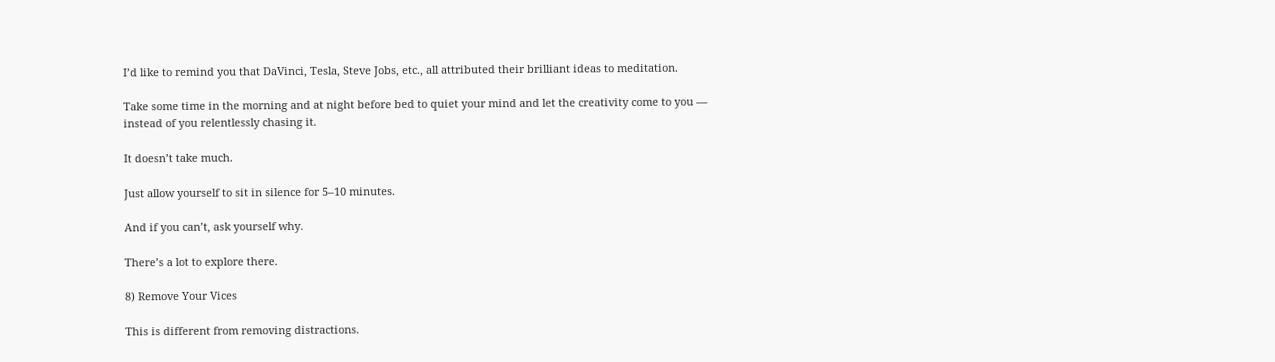I’d like to remind you that DaVinci, Tesla, Steve Jobs, etc., all attributed their brilliant ideas to meditation.

Take some time in the morning and at night before bed to quiet your mind and let the creativity come to you — instead of you relentlessly chasing it.

It doesn’t take much.

Just allow yourself to sit in silence for 5–10 minutes.

And if you can’t, ask yourself why.

There’s a lot to explore there.

8) Remove Your Vices

This is different from removing distractions.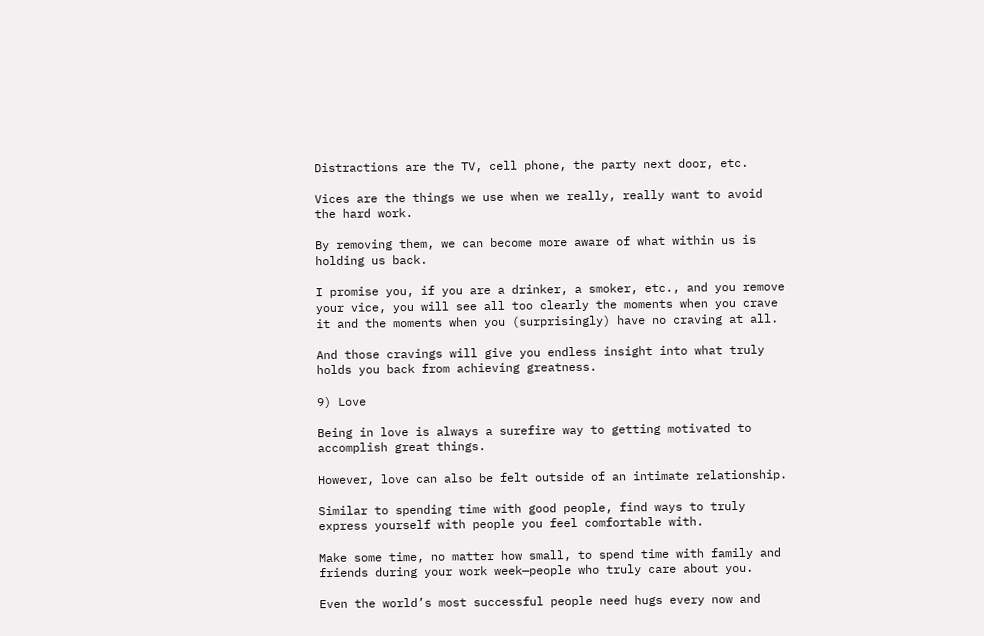Distractions are the TV, cell phone, the party next door, etc.

Vices are the things we use when we really, really want to avoid the hard work.

By removing them, we can become more aware of what within us is holding us back.

I promise you, if you are a drinker, a smoker, etc., and you remove your vice, you will see all too clearly the moments when you crave it and the moments when you (surprisingly) have no craving at all.

And those cravings will give you endless insight into what truly holds you back from achieving greatness.

9) Love

Being in love is always a surefire way to getting motivated to accomplish great things.

However, love can also be felt outside of an intimate relationship.

Similar to spending time with good people, find ways to truly express yourself with people you feel comfortable with.

Make some time, no matter how small, to spend time with family and friends during your work week—people who truly care about you.

Even the world’s most successful people need hugs every now and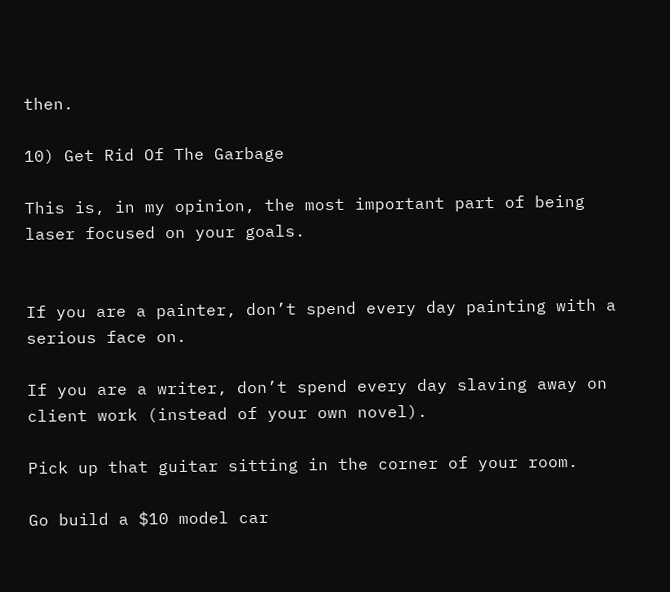then.

10) Get Rid Of The Garbage

This is, in my opinion, the most important part of being laser focused on your goals.


If you are a painter, don’t spend every day painting with a serious face on.

If you are a writer, don’t spend every day slaving away on client work (instead of your own novel).

Pick up that guitar sitting in the corner of your room.

Go build a $10 model car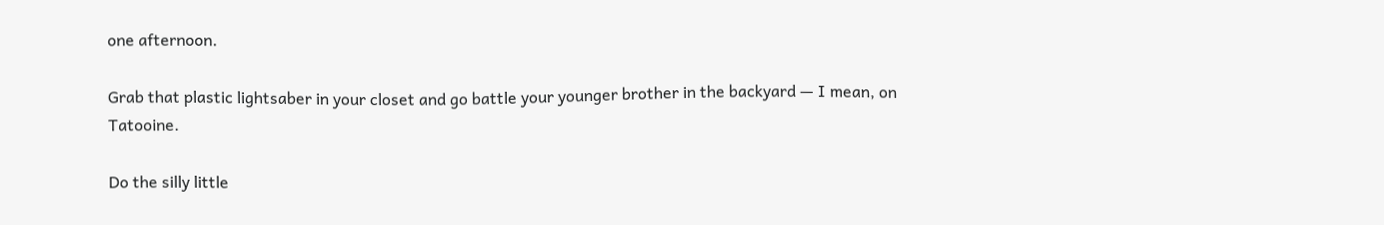one afternoon.

Grab that plastic lightsaber in your closet and go battle your younger brother in the backyard — I mean, on Tatooine.

Do the silly little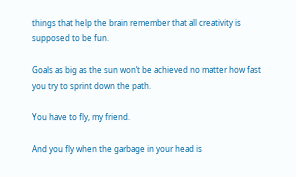things that help the brain remember that all creativity is supposed to be fun.

Goals as big as the sun won’t be achieved no matter how fast you try to sprint down the path.

You have to fly, my friend.

And you fly when the garbage in your head is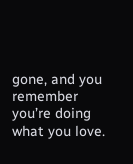gone, and you remember you’re doing what you love.